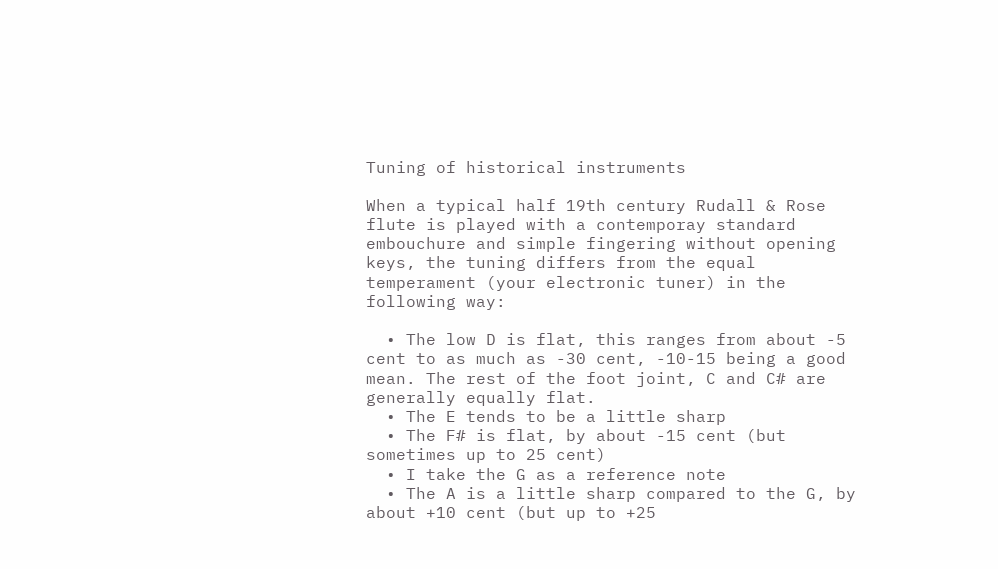Tuning of historical instruments

When a typical half 19th century Rudall & Rose flute is played with a contemporay standard embouchure and simple fingering without opening keys, the tuning differs from the equal temperament (your electronic tuner) in the following way:

  • The low D is flat, this ranges from about -5 cent to as much as -30 cent, -10-15 being a good mean. The rest of the foot joint, C and C# are generally equally flat.
  • The E tends to be a little sharp
  • The F# is flat, by about -15 cent (but sometimes up to 25 cent)
  • I take the G as a reference note
  • The A is a little sharp compared to the G, by about +10 cent (but up to +25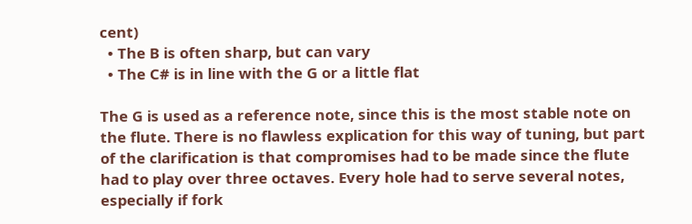cent)
  • The B is often sharp, but can vary
  • The C# is in line with the G or a little flat

The G is used as a reference note, since this is the most stable note on the flute. There is no flawless explication for this way of tuning, but part of the clarification is that compromises had to be made since the flute had to play over three octaves. Every hole had to serve several notes, especially if fork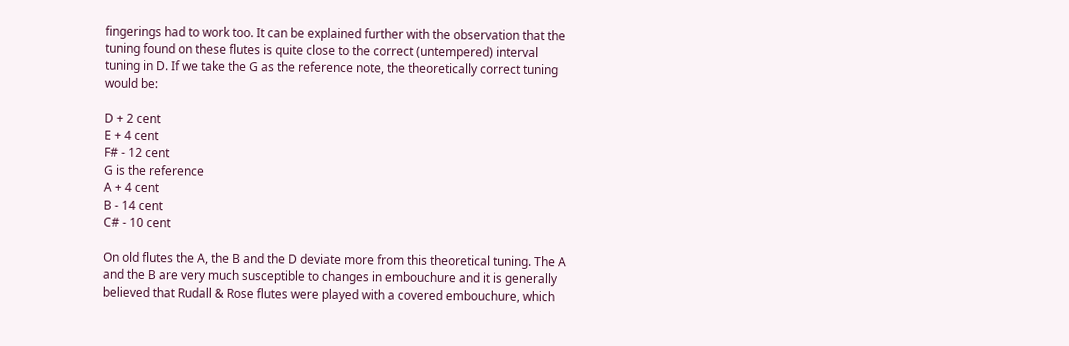fingerings had to work too. It can be explained further with the observation that the tuning found on these flutes is quite close to the correct (untempered) interval tuning in D. If we take the G as the reference note, the theoretically correct tuning would be:

D + 2 cent
E + 4 cent
F# - 12 cent
G is the reference
A + 4 cent
B - 14 cent
C# - 10 cent

On old flutes the A, the B and the D deviate more from this theoretical tuning. The A and the B are very much susceptible to changes in embouchure and it is generally believed that Rudall & Rose flutes were played with a covered embouchure, which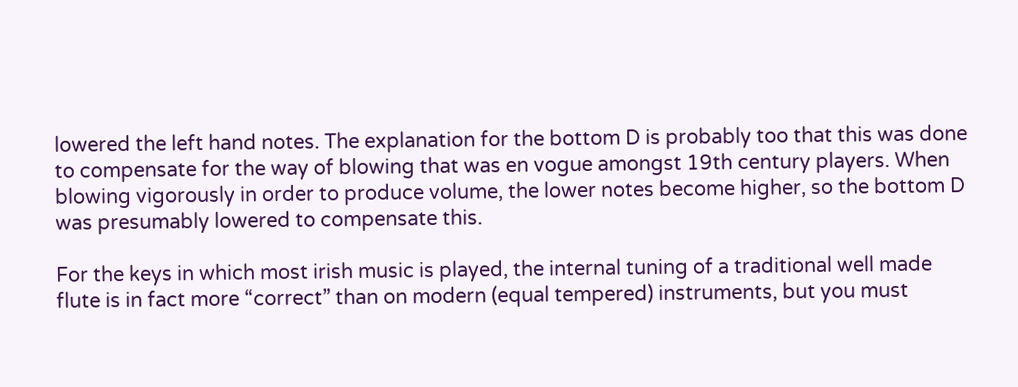lowered the left hand notes. The explanation for the bottom D is probably too that this was done to compensate for the way of blowing that was en vogue amongst 19th century players. When blowing vigorously in order to produce volume, the lower notes become higher, so the bottom D was presumably lowered to compensate this.

For the keys in which most irish music is played, the internal tuning of a traditional well made flute is in fact more “correct” than on modern (equal tempered) instruments, but you must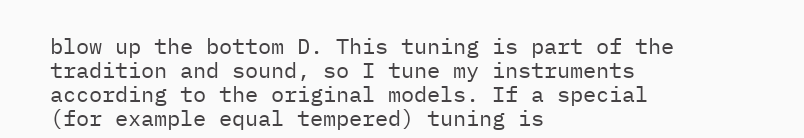blow up the bottom D. This tuning is part of the tradition and sound, so I tune my instruments according to the original models. If a special (for example equal tempered) tuning is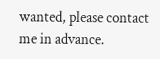wanted, please contact me in advance.